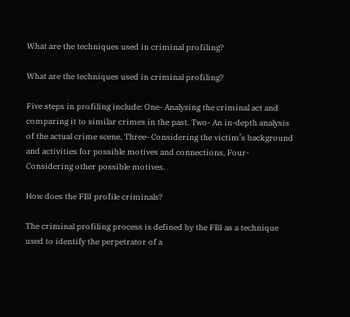What are the techniques used in criminal profiling?

What are the techniques used in criminal profiling?

Five steps in profiling include: One- Analyzing the criminal act and comparing it to similar crimes in the past. Two- An in-depth analysis of the actual crime scene, Three- Considering the victim’s background and activities for possible motives and connections, Four- Considering other possible motives.

How does the FBI profile criminals?

The criminal profiling process is defined by the FBI as a technique used to identify the perpetrator of a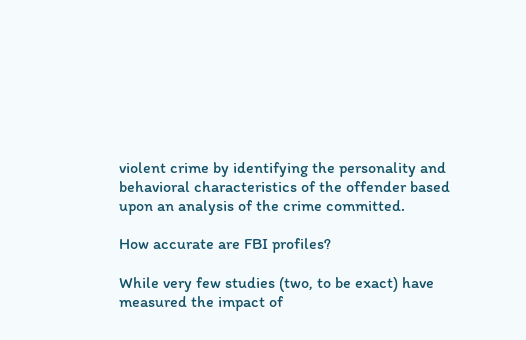violent crime by identifying the personality and behavioral characteristics of the offender based upon an analysis of the crime committed.

How accurate are FBI profiles?

While very few studies (two, to be exact) have measured the impact of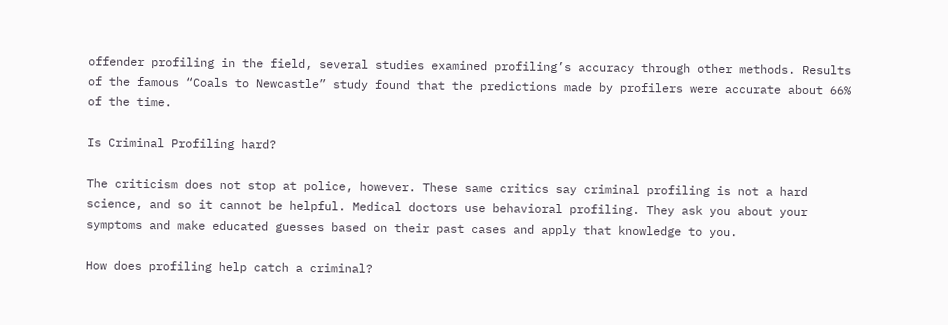offender profiling in the field, several studies examined profiling’s accuracy through other methods. Results of the famous “Coals to Newcastle” study found that the predictions made by profilers were accurate about 66% of the time.

Is Criminal Profiling hard?

The criticism does not stop at police, however. These same critics say criminal profiling is not a hard science, and so it cannot be helpful. Medical doctors use behavioral profiling. They ask you about your symptoms and make educated guesses based on their past cases and apply that knowledge to you.

How does profiling help catch a criminal?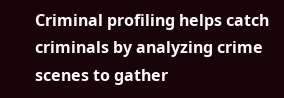Criminal profiling helps catch criminals by analyzing crime scenes to gather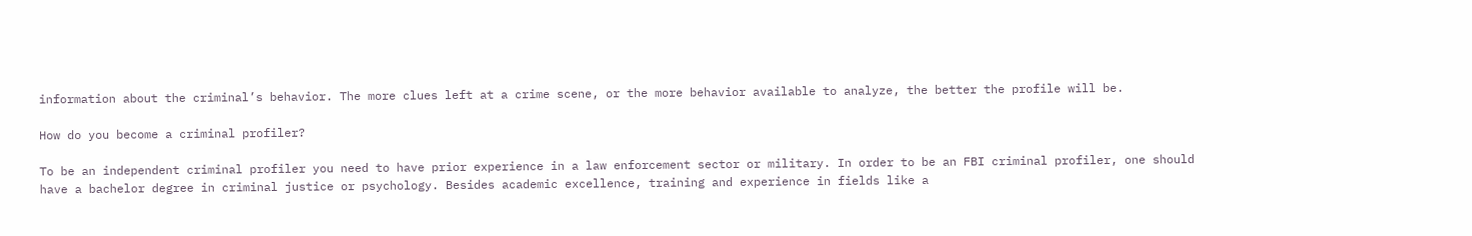information about the criminal’s behavior. The more clues left at a crime scene, or the more behavior available to analyze, the better the profile will be.

How do you become a criminal profiler?

To be an independent criminal profiler you need to have prior experience in a law enforcement sector or military. In order to be an FBI criminal profiler, one should have a bachelor degree in criminal justice or psychology. Besides academic excellence, training and experience in fields like a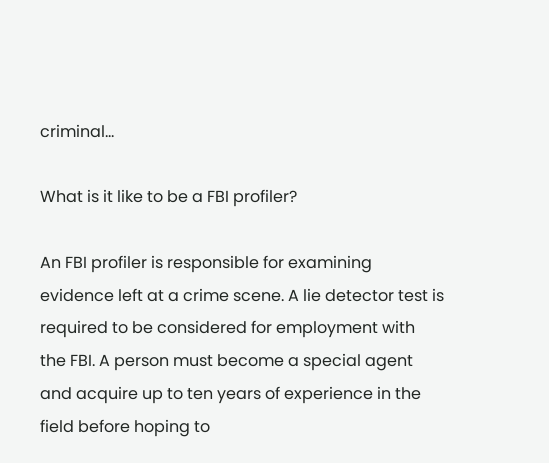criminal…

What is it like to be a FBI profiler?

An FBI profiler is responsible for examining evidence left at a crime scene. A lie detector test is required to be considered for employment with the FBI. A person must become a special agent and acquire up to ten years of experience in the field before hoping to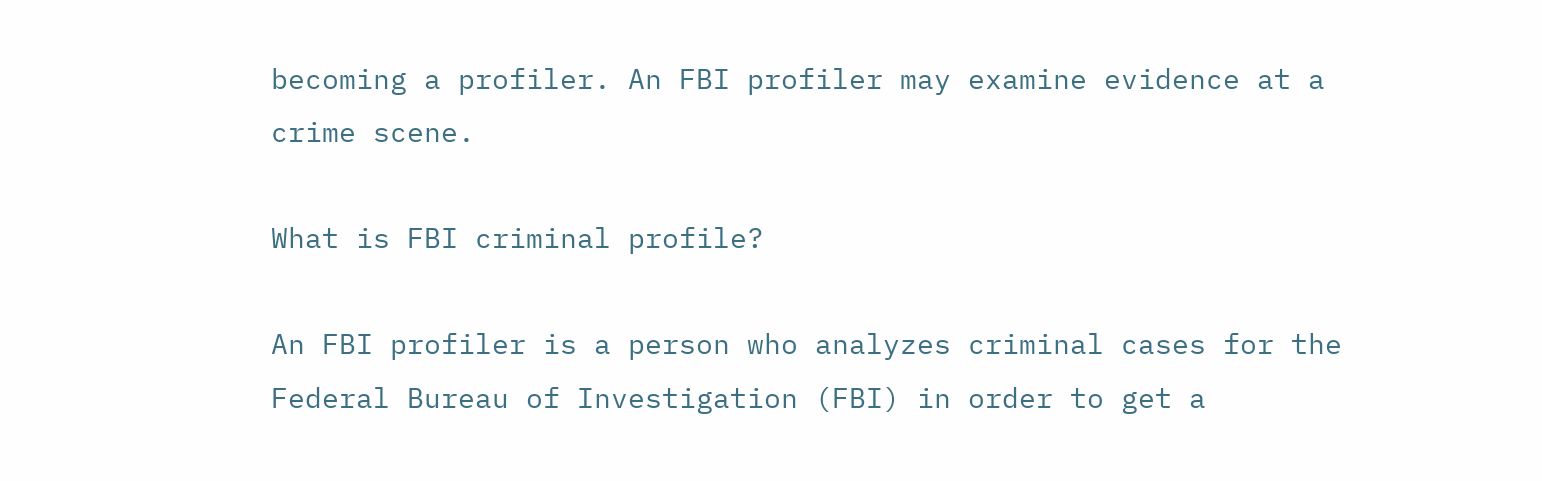becoming a profiler. An FBI profiler may examine evidence at a crime scene.

What is FBI criminal profile?

An FBI profiler is a person who analyzes criminal cases for the Federal Bureau of Investigation (FBI) in order to get a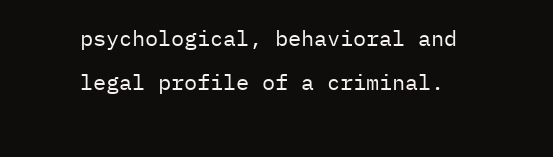psychological, behavioral and legal profile of a criminal.